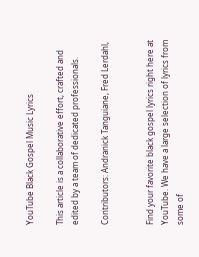YouTube Black Gospel Music Lyrics

This article is a collaborative effort, crafted and edited by a team of dedicated professionals.

Contributors: Andranick Tanguiane, Fred Lerdahl,


Find your favorite black gospel lyrics right here at YouTube. We have a large selection of lyrics from some of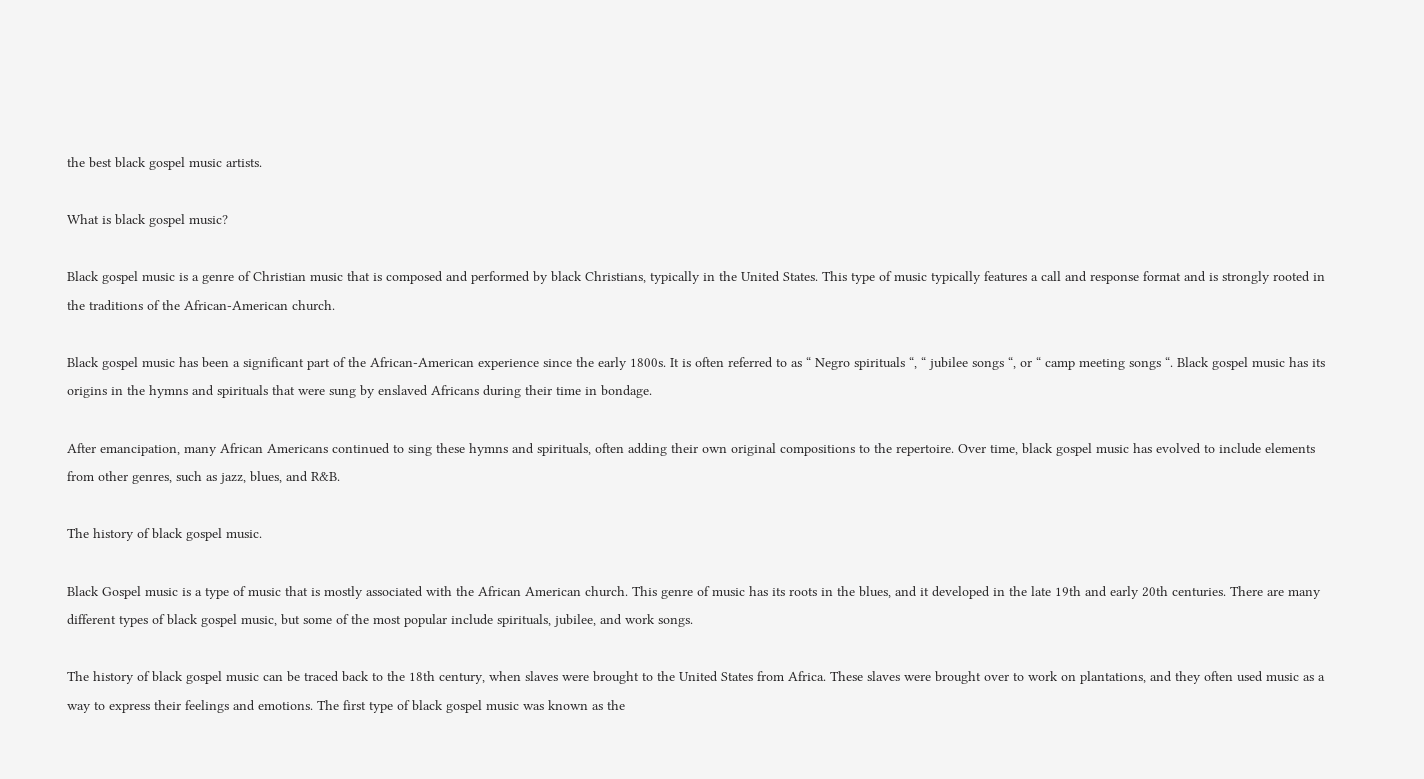the best black gospel music artists.

What is black gospel music?

Black gospel music is a genre of Christian music that is composed and performed by black Christians, typically in the United States. This type of music typically features a call and response format and is strongly rooted in the traditions of the African-American church.

Black gospel music has been a significant part of the African-American experience since the early 1800s. It is often referred to as “ Negro spirituals “, “ jubilee songs “, or “ camp meeting songs “. Black gospel music has its origins in the hymns and spirituals that were sung by enslaved Africans during their time in bondage.

After emancipation, many African Americans continued to sing these hymns and spirituals, often adding their own original compositions to the repertoire. Over time, black gospel music has evolved to include elements from other genres, such as jazz, blues, and R&B.

The history of black gospel music.

Black Gospel music is a type of music that is mostly associated with the African American church. This genre of music has its roots in the blues, and it developed in the late 19th and early 20th centuries. There are many different types of black gospel music, but some of the most popular include spirituals, jubilee, and work songs.

The history of black gospel music can be traced back to the 18th century, when slaves were brought to the United States from Africa. These slaves were brought over to work on plantations, and they often used music as a way to express their feelings and emotions. The first type of black gospel music was known as the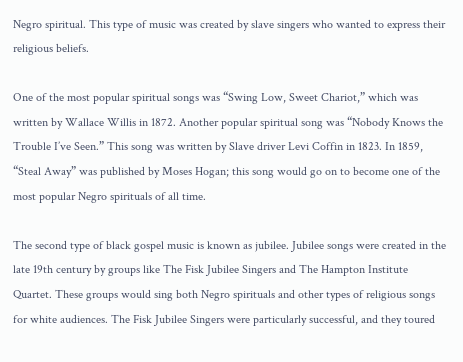Negro spiritual. This type of music was created by slave singers who wanted to express their religious beliefs.

One of the most popular spiritual songs was “Swing Low, Sweet Chariot,” which was written by Wallace Willis in 1872. Another popular spiritual song was “Nobody Knows the Trouble I’ve Seen.” This song was written by Slave driver Levi Coffin in 1823. In 1859, “Steal Away” was published by Moses Hogan; this song would go on to become one of the most popular Negro spirituals of all time.

The second type of black gospel music is known as jubilee. Jubilee songs were created in the late 19th century by groups like The Fisk Jubilee Singers and The Hampton Institute Quartet. These groups would sing both Negro spirituals and other types of religious songs for white audiences. The Fisk Jubilee Singers were particularly successful, and they toured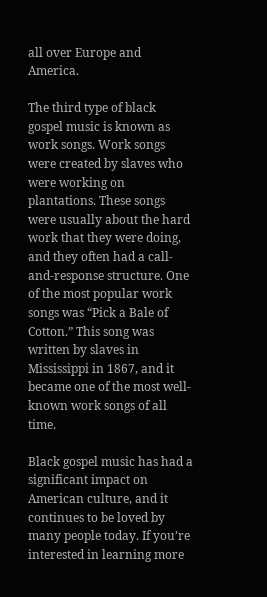all over Europe and America.

The third type of black gospel music is known as work songs. Work songs were created by slaves who were working on plantations. These songs were usually about the hard work that they were doing, and they often had a call-and-response structure. One of the most popular work songs was “Pick a Bale of Cotton.” This song was written by slaves in Mississippi in 1867, and it became one of the most well-known work songs of all time.

Black gospel music has had a significant impact on American culture, and it continues to be loved by many people today. If you’re interested in learning more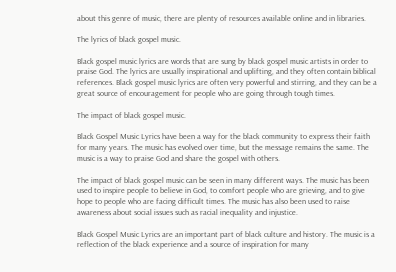about this genre of music, there are plenty of resources available online and in libraries.

The lyrics of black gospel music.

Black gospel music lyrics are words that are sung by black gospel music artists in order to praise God. The lyrics are usually inspirational and uplifting, and they often contain biblical references. Black gospel music lyrics are often very powerful and stirring, and they can be a great source of encouragement for people who are going through tough times.

The impact of black gospel music.

Black Gospel Music Lyrics have been a way for the black community to express their faith for many years. The music has evolved over time, but the message remains the same. The music is a way to praise God and share the gospel with others.

The impact of black gospel music can be seen in many different ways. The music has been used to inspire people to believe in God, to comfort people who are grieving, and to give hope to people who are facing difficult times. The music has also been used to raise awareness about social issues such as racial inequality and injustice.

Black Gospel Music Lyrics are an important part of black culture and history. The music is a reflection of the black experience and a source of inspiration for many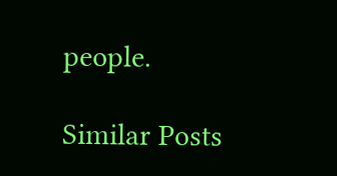people.

Similar Posts